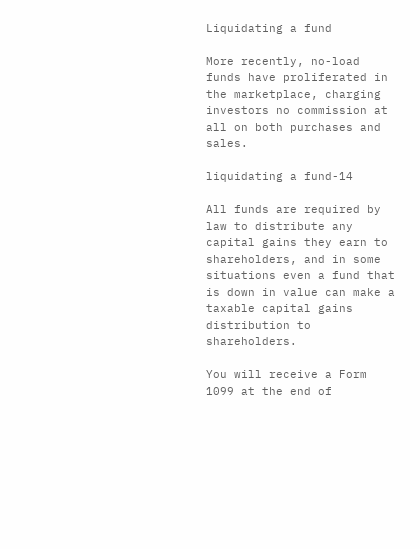Liquidating a fund

More recently, no-load funds have proliferated in the marketplace, charging investors no commission at all on both purchases and sales.

liquidating a fund-14

All funds are required by law to distribute any capital gains they earn to shareholders, and in some situations even a fund that is down in value can make a taxable capital gains distribution to shareholders.

You will receive a Form 1099 at the end of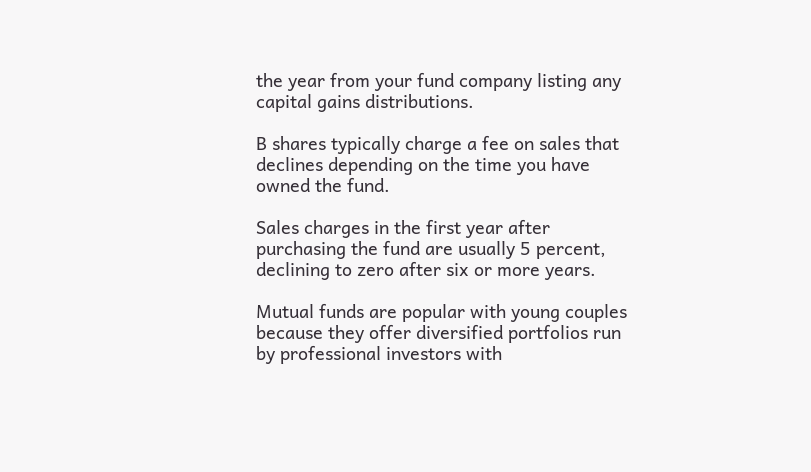the year from your fund company listing any capital gains distributions.

B shares typically charge a fee on sales that declines depending on the time you have owned the fund.

Sales charges in the first year after purchasing the fund are usually 5 percent, declining to zero after six or more years.

Mutual funds are popular with young couples because they offer diversified portfolios run by professional investors with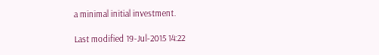a minimal initial investment.

Last modified 19-Jul-2015 14:22